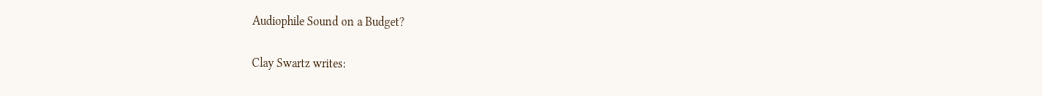Audiophile Sound on a Budget?

Clay Swartz writes: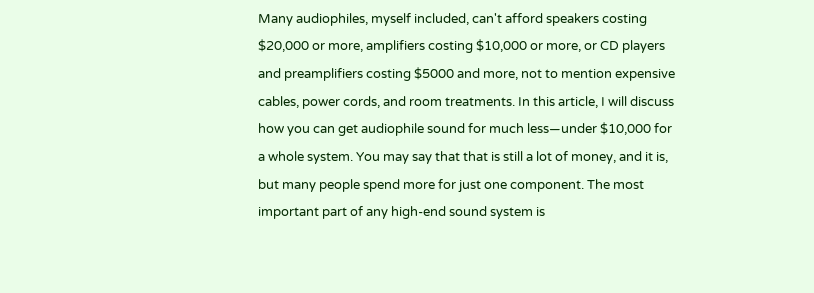Many audiophiles, myself included, can't afford speakers costing $20,000 or more, amplifiers costing $10,000 or more, or CD players and preamplifiers costing $5000 and more, not to mention expensive cables, power cords, and room treatments. In this article, I will discuss how you can get audiophile sound for much less—under $10,000 for a whole system. You may say that that is still a lot of money, and it is, but many people spend more for just one component. The most important part of any high-end sound system is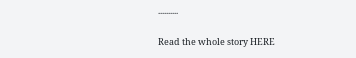..........

Read the whole story HERE